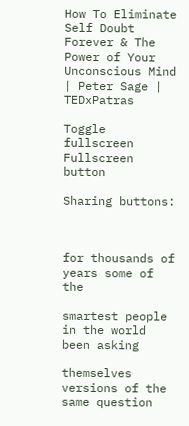How To Eliminate Self Doubt Forever & The Power of Your Unconscious Mind | Peter Sage | TEDxPatras

Toggle fullscreen Fullscreen button

Sharing buttons:



for thousands of years some of the

smartest people in the world been asking

themselves versions of the same question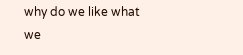why do we like what we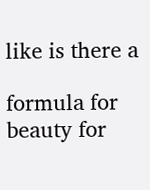like is there a

formula for beauty for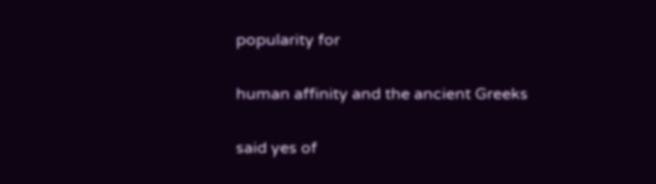popularity for

human affinity and the ancient Greeks

said yes of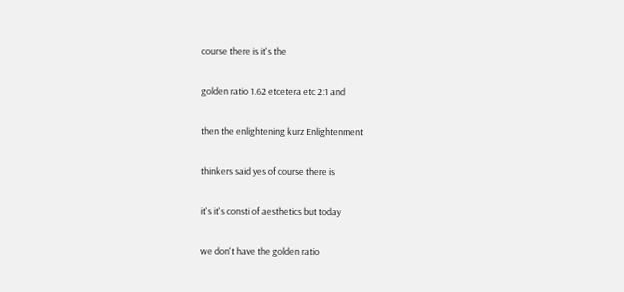course there is it's the

golden ratio 1.62 etcetera etc 2:1 and

then the enlightening kurz Enlightenment

thinkers said yes of course there is

it's it's consti of aesthetics but today

we don't have the golden ratio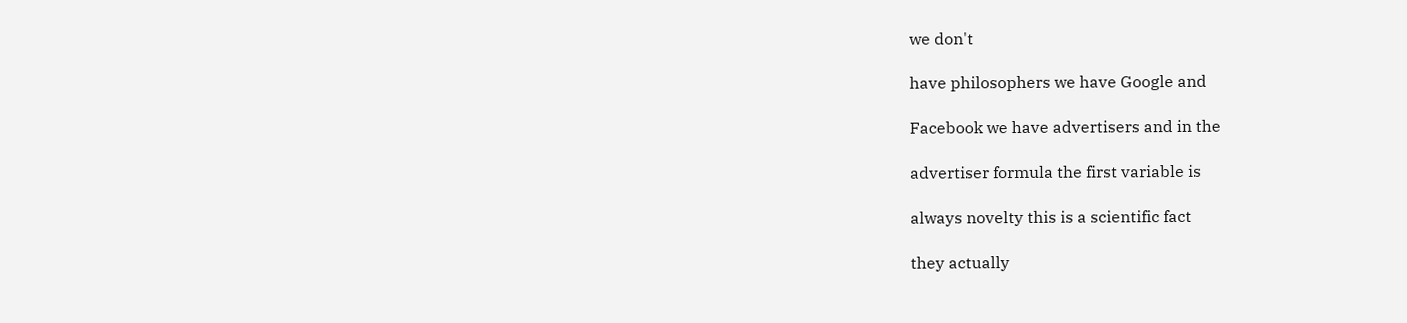we don't

have philosophers we have Google and

Facebook we have advertisers and in the

advertiser formula the first variable is

always novelty this is a scientific fact

they actually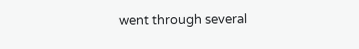went through several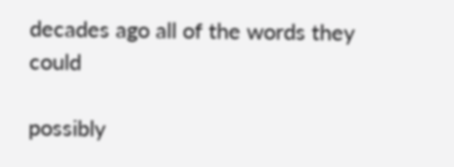decades ago all of the words they could

possibly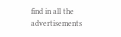find in all the advertisements